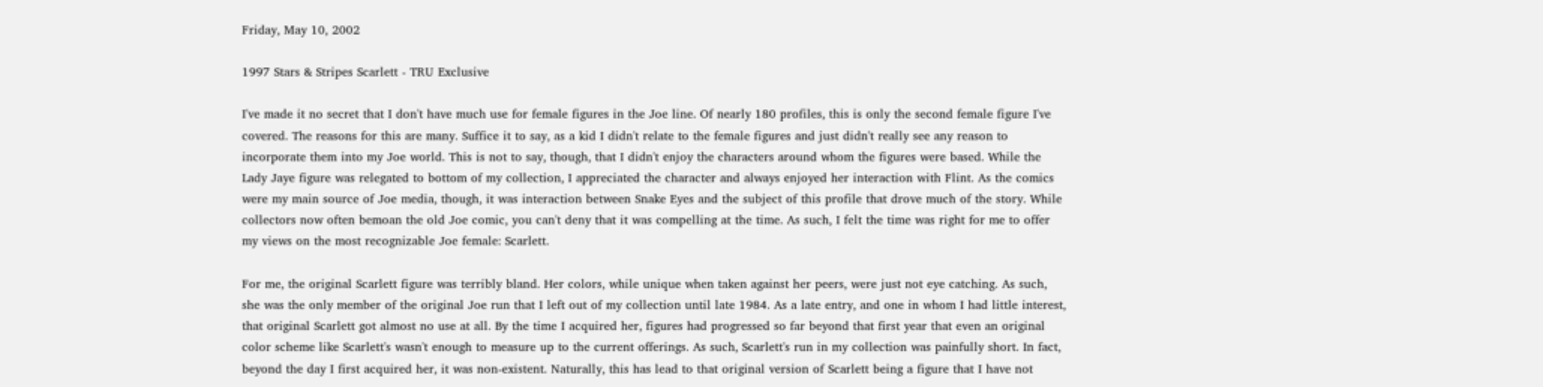Friday, May 10, 2002

1997 Stars & Stripes Scarlett - TRU Exclusive

I've made it no secret that I don't have much use for female figures in the Joe line. Of nearly 180 profiles, this is only the second female figure I've covered. The reasons for this are many. Suffice it to say, as a kid I didn't relate to the female figures and just didn't really see any reason to incorporate them into my Joe world. This is not to say, though, that I didn't enjoy the characters around whom the figures were based. While the Lady Jaye figure was relegated to bottom of my collection, I appreciated the character and always enjoyed her interaction with Flint. As the comics were my main source of Joe media, though, it was interaction between Snake Eyes and the subject of this profile that drove much of the story. While collectors now often bemoan the old Joe comic, you can't deny that it was compelling at the time. As such, I felt the time was right for me to offer my views on the most recognizable Joe female: Scarlett.

For me, the original Scarlett figure was terribly bland. Her colors, while unique when taken against her peers, were just not eye catching. As such, she was the only member of the original Joe run that I left out of my collection until late 1984. As a late entry, and one in whom I had little interest, that original Scarlett got almost no use at all. By the time I acquired her, figures had progressed so far beyond that first year that even an original color scheme like Scarlett's wasn't enough to measure up to the current offerings. As such, Scarlett's run in my collection was painfully short. In fact, beyond the day I first acquired her, it was non-existent. Naturally, this has lead to that original version of Scarlett being a figure that I have not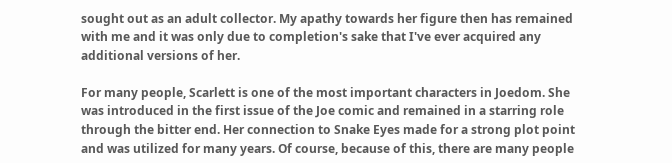sought out as an adult collector. My apathy towards her figure then has remained with me and it was only due to completion's sake that I've ever acquired any additional versions of her.

For many people, Scarlett is one of the most important characters in Joedom. She was introduced in the first issue of the Joe comic and remained in a starring role through the bitter end. Her connection to Snake Eyes made for a strong plot point and was utilized for many years. Of course, because of this, there are many people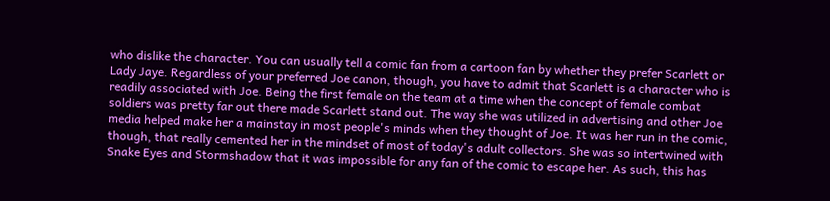who dislike the character. You can usually tell a comic fan from a cartoon fan by whether they prefer Scarlett or Lady Jaye. Regardless of your preferred Joe canon, though, you have to admit that Scarlett is a character who is readily associated with Joe. Being the first female on the team at a time when the concept of female combat soldiers was pretty far out there made Scarlett stand out. The way she was utilized in advertising and other Joe media helped make her a mainstay in most people's minds when they thought of Joe. It was her run in the comic, though, that really cemented her in the mindset of most of today's adult collectors. She was so intertwined with Snake Eyes and Stormshadow that it was impossible for any fan of the comic to escape her. As such, this has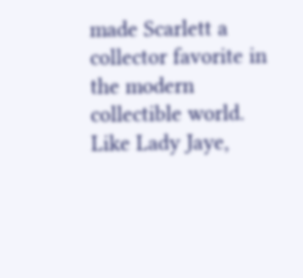made Scarlett a collector favorite in the modern collectible world. Like Lady Jaye,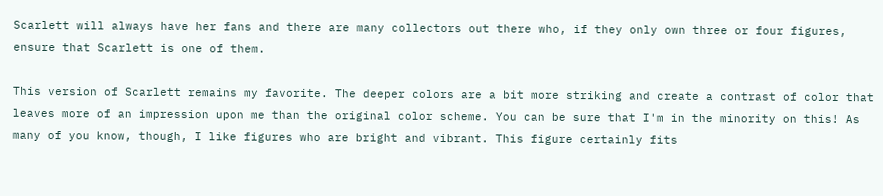Scarlett will always have her fans and there are many collectors out there who, if they only own three or four figures, ensure that Scarlett is one of them.

This version of Scarlett remains my favorite. The deeper colors are a bit more striking and create a contrast of color that leaves more of an impression upon me than the original color scheme. You can be sure that I'm in the minority on this! As many of you know, though, I like figures who are bright and vibrant. This figure certainly fits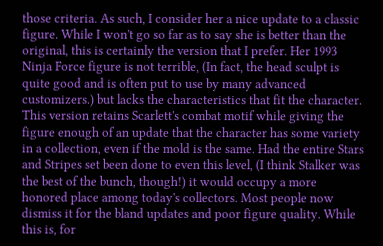those criteria. As such, I consider her a nice update to a classic figure. While I won't go so far as to say she is better than the original, this is certainly the version that I prefer. Her 1993 Ninja Force figure is not terrible, (In fact, the head sculpt is quite good and is often put to use by many advanced customizers.) but lacks the characteristics that fit the character. This version retains Scarlett's combat motif while giving the figure enough of an update that the character has some variety in a collection, even if the mold is the same. Had the entire Stars and Stripes set been done to even this level, (I think Stalker was the best of the bunch, though!) it would occupy a more honored place among today's collectors. Most people now dismiss it for the bland updates and poor figure quality. While this is, for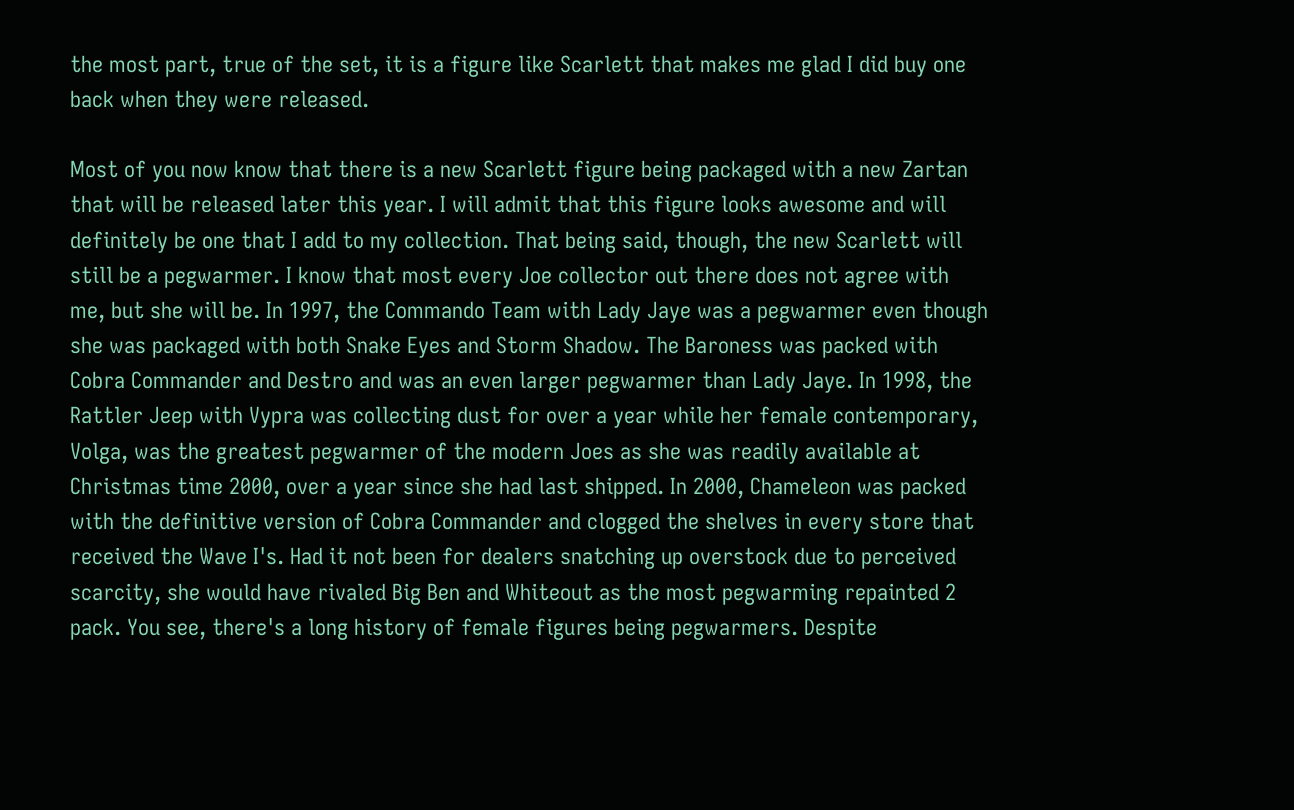the most part, true of the set, it is a figure like Scarlett that makes me glad I did buy one back when they were released.

Most of you now know that there is a new Scarlett figure being packaged with a new Zartan that will be released later this year. I will admit that this figure looks awesome and will definitely be one that I add to my collection. That being said, though, the new Scarlett will still be a pegwarmer. I know that most every Joe collector out there does not agree with me, but she will be. In 1997, the Commando Team with Lady Jaye was a pegwarmer even though she was packaged with both Snake Eyes and Storm Shadow. The Baroness was packed with Cobra Commander and Destro and was an even larger pegwarmer than Lady Jaye. In 1998, the Rattler Jeep with Vypra was collecting dust for over a year while her female contemporary, Volga, was the greatest pegwarmer of the modern Joes as she was readily available at Christmas time 2000, over a year since she had last shipped. In 2000, Chameleon was packed with the definitive version of Cobra Commander and clogged the shelves in every store that received the Wave I's. Had it not been for dealers snatching up overstock due to perceived scarcity, she would have rivaled Big Ben and Whiteout as the most pegwarming repainted 2 pack. You see, there's a long history of female figures being pegwarmers. Despite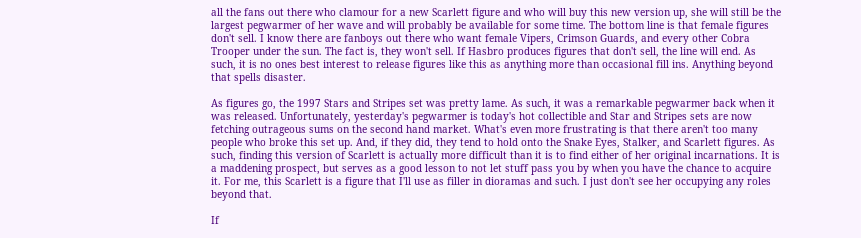all the fans out there who clamour for a new Scarlett figure and who will buy this new version up, she will still be the largest pegwarmer of her wave and will probably be available for some time. The bottom line is that female figures don't sell. I know there are fanboys out there who want female Vipers, Crimson Guards, and every other Cobra Trooper under the sun. The fact is, they won't sell. If Hasbro produces figures that don't sell, the line will end. As such, it is no ones best interest to release figures like this as anything more than occasional fill ins. Anything beyond that spells disaster.

As figures go, the 1997 Stars and Stripes set was pretty lame. As such, it was a remarkable pegwarmer back when it was released. Unfortunately, yesterday's pegwarmer is today's hot collectible and Star and Stripes sets are now fetching outrageous sums on the second hand market. What's even more frustrating is that there aren't too many people who broke this set up. And, if they did, they tend to hold onto the Snake Eyes, Stalker, and Scarlett figures. As such, finding this version of Scarlett is actually more difficult than it is to find either of her original incarnations. It is a maddening prospect, but serves as a good lesson to not let stuff pass you by when you have the chance to acquire it. For me, this Scarlett is a figure that I'll use as filler in dioramas and such. I just don't see her occupying any roles beyond that.

If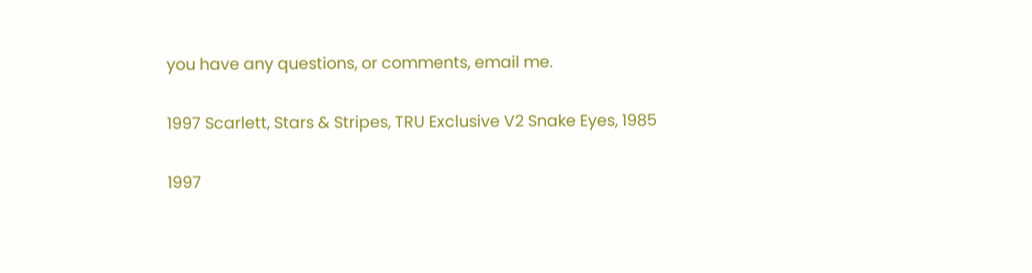you have any questions, or comments, email me.

1997 Scarlett, Stars & Stripes, TRU Exclusive V2 Snake Eyes, 1985

1997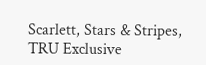Scarlett, Stars & Stripes, TRU Exclusive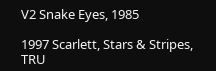V2 Snake Eyes, 1985

1997 Scarlett, Stars & Stripes, TRU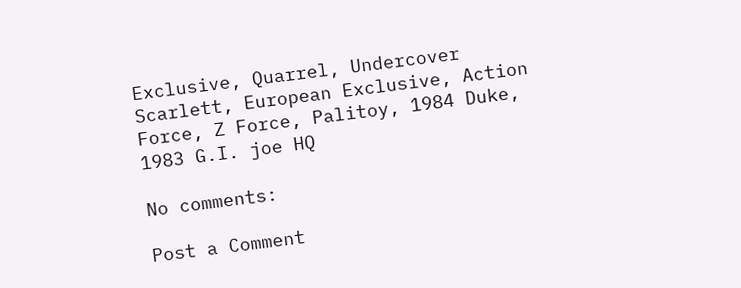Exclusive, Quarrel, Undercover Scarlett, European Exclusive, Action Force, Z Force, Palitoy, 1984 Duke, 1983 G.I. joe HQ

No comments:

Post a Comment